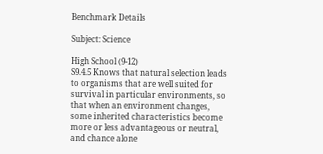Benchmark Details

Subject: Science

High School (9-12)
S9.4.5 Knows that natural selection leads to organisms that are well suited for survival in particular environments, so that when an environment changes, some inherited characteristics become more or less advantageous or neutral, and chance alone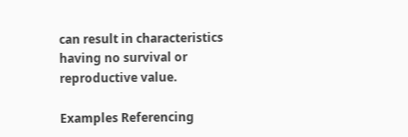can result in characteristics having no survival or reproductive value.

Examples Referencing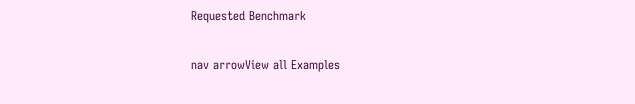Requested Benchmark

nav arrowView all Examples